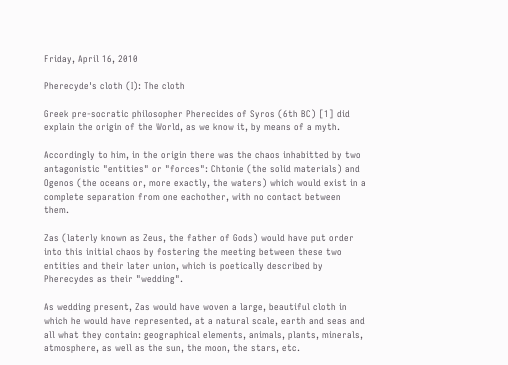Friday, April 16, 2010

Pherecyde's cloth (I): The cloth

Greek pre-socratic philosopher Pherecides of Syros (6th BC) [1] did explain the origin of the World, as we know it, by means of a myth.

Accordingly to him, in the origin there was the chaos inhabitted by two antagonistic "entities" or "forces": Chtonie (the solid materials) and Ogenos (the oceans or, more exactly, the waters) which would exist in a complete separation from one eachother, with no contact between them.

Zas (laterly known as Zeus, the father of Gods) would have put order into this initial chaos by fostering the meeting between these two entities and their later union, which is poetically described by Pherecydes as their "wedding".

As wedding present, Zas would have woven a large, beautiful cloth in which he would have represented, at a natural scale, earth and seas and all what they contain: geographical elements, animals, plants, minerals, atmosphere, as well as the sun, the moon, the stars, etc.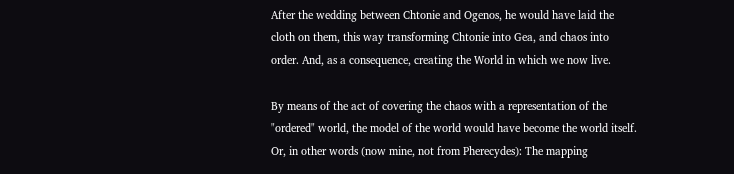After the wedding between Chtonie and Ogenos, he would have laid the cloth on them, this way transforming Chtonie into Gea, and chaos into order. And, as a consequence, creating the World in which we now live.

By means of the act of covering the chaos with a representation of the "ordered" world, the model of the world would have become the world itself. Or, in other words (now mine, not from Pherecydes): The mapping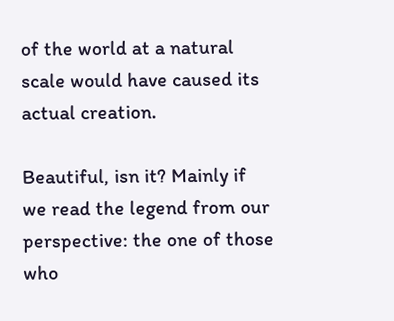of the world at a natural scale would have caused its actual creation.

Beautiful, isn it? Mainly if we read the legend from our perspective: the one of those who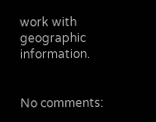work with geographic information.


No comments: